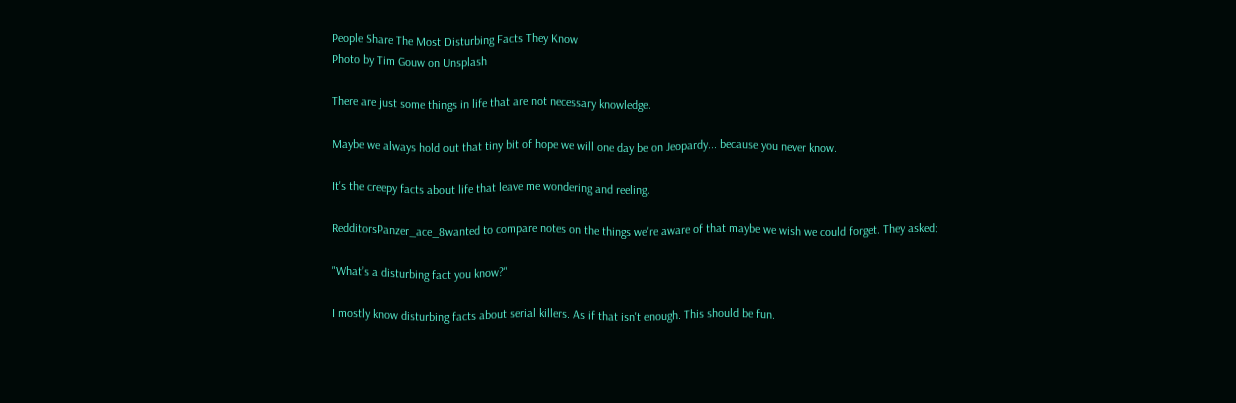People Share The Most Disturbing Facts They Know
Photo by Tim Gouw on Unsplash

There are just some things in life that are not necessary knowledge.

Maybe we always hold out that tiny bit of hope we will one day be on Jeopardy... because you never know.

It's the creepy facts about life that leave me wondering and reeling.

RedditorsPanzer_ace_8wanted to compare notes on the things we're aware of that maybe we wish we could forget. They asked:

"What’s a disturbing fact you know?"

I mostly know disturbing facts about serial killers. As if that isn't enough. This should be fun.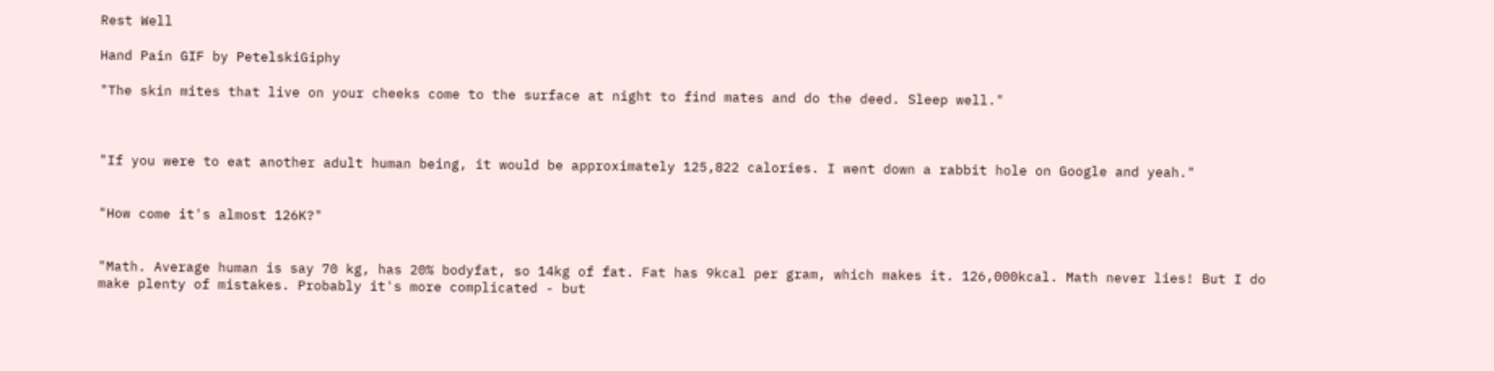Rest Well

Hand Pain GIF by PetelskiGiphy

"The skin mites that live on your cheeks come to the surface at night to find mates and do the deed. Sleep well."



"If you were to eat another adult human being, it would be approximately 125,822 calories. I went down a rabbit hole on Google and yeah."


"How come it's almost 126K?"


"Math. Average human is say 70 kg, has 20% bodyfat, so 14kg of fat. Fat has 9kcal per gram, which makes it. 126,000kcal. Math never lies! But I do make plenty of mistakes. Probably it's more complicated - but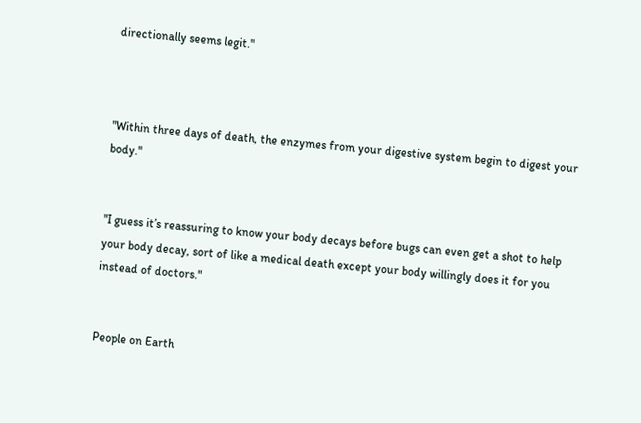directionally seems legit."



"Within three days of death, the enzymes from your digestive system begin to digest your body."


"I guess it’s reassuring to know your body decays before bugs can even get a shot to help your body decay, sort of like a medical death except your body willingly does it for you instead of doctors."


People on Earth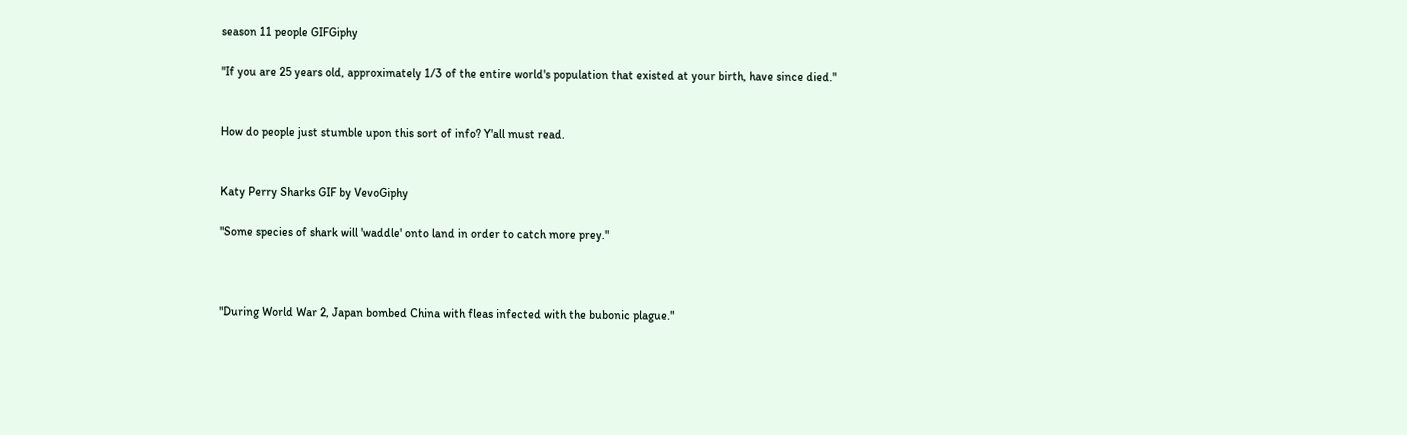season 11 people GIFGiphy

"If you are 25 years old, approximately 1/3 of the entire world's population that existed at your birth, have since died."


How do people just stumble upon this sort of info? Y'all must read.


Katy Perry Sharks GIF by VevoGiphy

"Some species of shark will 'waddle' onto land in order to catch more prey."



"During World War 2, Japan bombed China with fleas infected with the bubonic plague."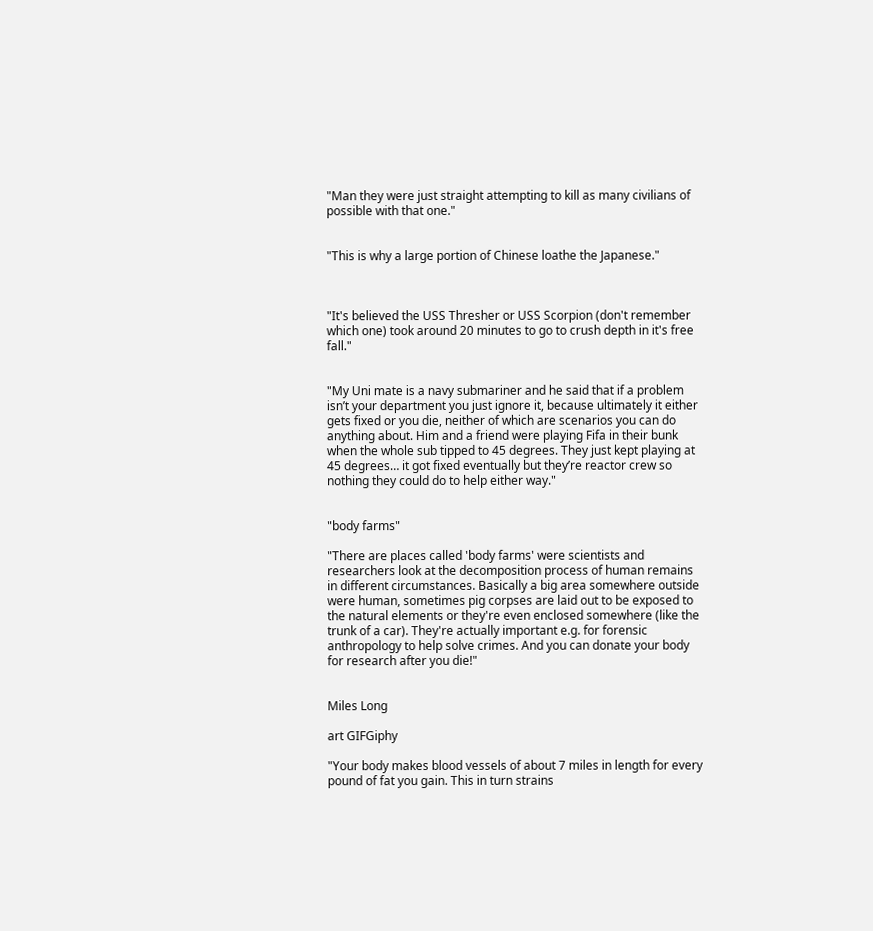"Man they were just straight attempting to kill as many civilians of possible with that one."


"This is why a large portion of Chinese loathe the Japanese."



"It's believed the USS Thresher or USS Scorpion (don't remember which one) took around 20 minutes to go to crush depth in it's free fall."


"My Uni mate is a navy submariner and he said that if a problem isn’t your department you just ignore it, because ultimately it either gets fixed or you die, neither of which are scenarios you can do anything about. Him and a friend were playing Fifa in their bunk when the whole sub tipped to 45 degrees. They just kept playing at 45 degrees… it got fixed eventually but they’re reactor crew so nothing they could do to help either way."


"body farms"

"There are places called 'body farms' were scientists and researchers look at the decomposition process of human remains in different circumstances. Basically a big area somewhere outside were human, sometimes pig corpses are laid out to be exposed to the natural elements or they're even enclosed somewhere (like the trunk of a car). They're actually important e.g. for forensic anthropology to help solve crimes. And you can donate your body for research after you die!"


Miles Long

art GIFGiphy

"Your body makes blood vessels of about 7 miles in length for every pound of fat you gain. This in turn strains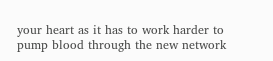your heart as it has to work harder to pump blood through the new network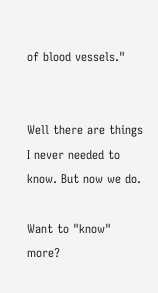of blood vessels."


Well there are things I never needed to know. But now we do.

Want to "know" more?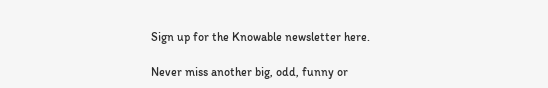Sign up for the Knowable newsletter here.

Never miss another big, odd, funny or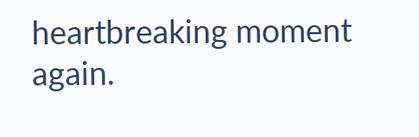heartbreaking moment again.